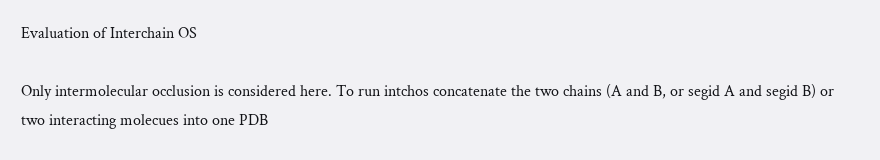Evaluation of Interchain OS

Only intermolecular occlusion is considered here. To run intchos concatenate the two chains (A and B, or segid A and segid B) or two interacting molecues into one PDB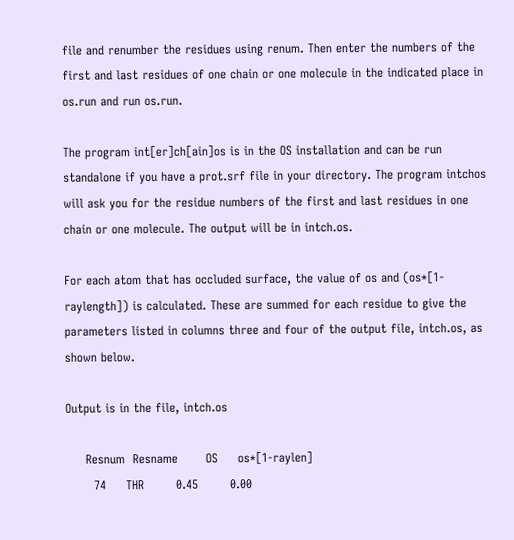file and renumber the residues using renum. Then enter the numbers of the first and last residues of one chain or one molecule in the indicated place in os.run and run os.run.

The program int[er]ch[ain]os is in the OS installation and can be run standalone if you have a prot.srf file in your directory. The program intchos will ask you for the residue numbers of the first and last residues in one chain or one molecule. The output will be in intch.os.

For each atom that has occluded surface, the value of os and (os*[1-raylength]) is calculated. These are summed for each residue to give the parameters listed in columns three and four of the output file, intch.os, as shown below.

Output is in the file, intch.os

     Resnum  Resname       OS     os*[1-raylen]
       74     THR        0.45        0.00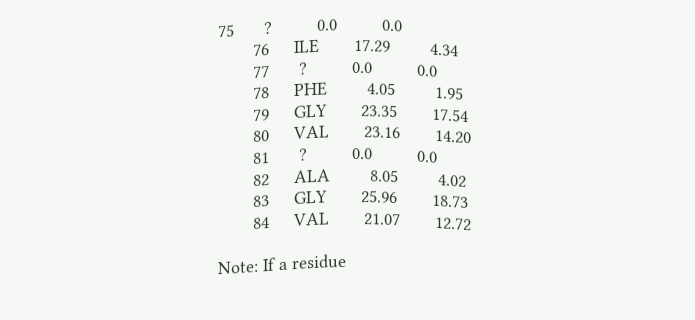75      ?         0.0         0.0
       76     ILE       17.29        4.34
       77      ?         0.0         0.0
       78     PHE        4.05        1.95
       79     GLY       23.35       17.54
       80     VAL       23.16       14.20
       81      ?         0.0         0.0
       82     ALA        8.05        4.02
       83     GLY       25.96       18.73
       84     VAL       21.07       12.72

Note: If a residue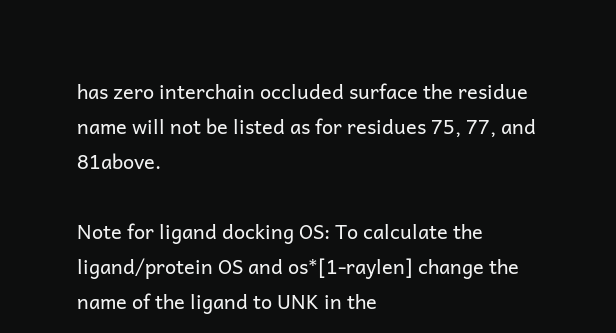has zero interchain occluded surface the residue name will not be listed as for residues 75, 77, and 81above.

Note for ligand docking OS: To calculate the ligand/protein OS and os*[1-raylen] change the name of the ligand to UNK in the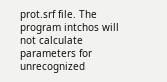prot.srf file. The program intchos will not calculate parameters for unrecognized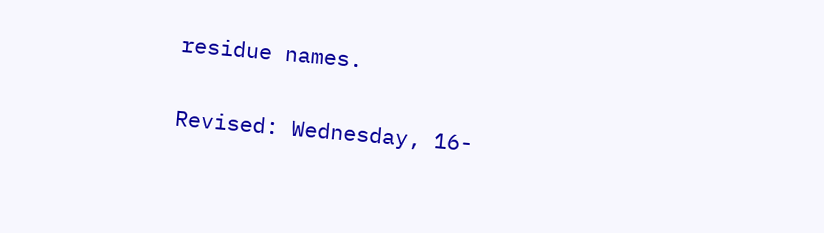residue names.

Revised: Wednesday, 16-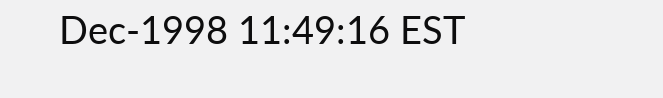Dec-1998 11:49:16 EST